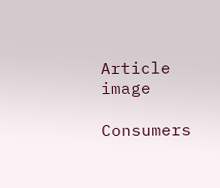Article image

Consumers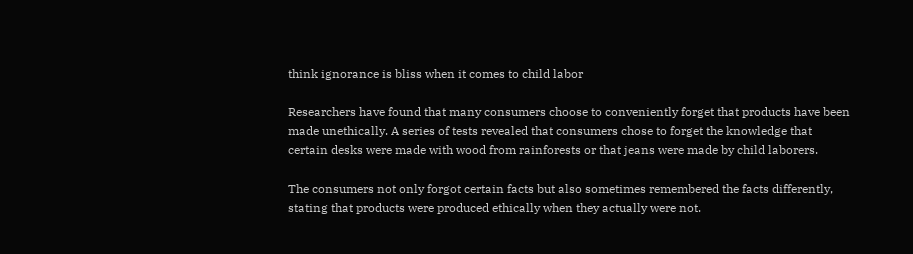think ignorance is bliss when it comes to child labor

Researchers have found that many consumers choose to conveniently forget that products have been made unethically. A series of tests revealed that consumers chose to forget the knowledge that certain desks were made with wood from rainforests or that jeans were made by child laborers.

The consumers not only forgot certain facts but also sometimes remembered the facts differently, stating that products were produced ethically when they actually were not.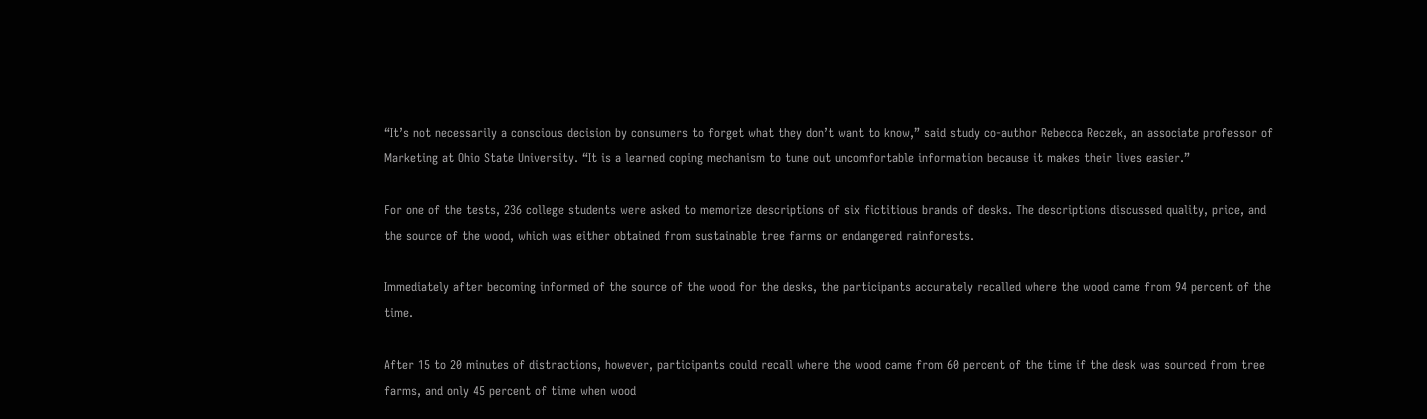“It’s not necessarily a conscious decision by consumers to forget what they don’t want to know,” said study co-author Rebecca Reczek, an associate professor of Marketing at Ohio State University. “It is a learned coping mechanism to tune out uncomfortable information because it makes their lives easier.”

For one of the tests, 236 college students were asked to memorize descriptions of six fictitious brands of desks. The descriptions discussed quality, price, and the source of the wood, which was either obtained from sustainable tree farms or endangered rainforests.

Immediately after becoming informed of the source of the wood for the desks, the participants accurately recalled where the wood came from 94 percent of the time.

After 15 to 20 minutes of distractions, however, participants could recall where the wood came from 60 percent of the time if the desk was sourced from tree farms, and only 45 percent of time when wood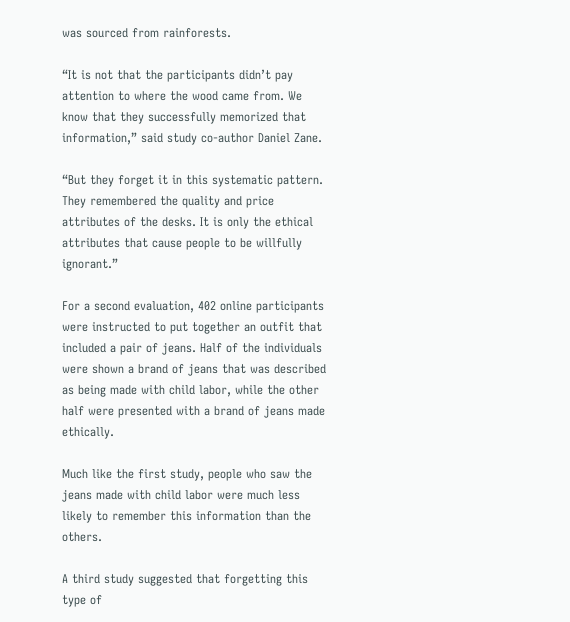was sourced from rainforests.

“It is not that the participants didn’t pay attention to where the wood came from. We know that they successfully memorized that information,” said study co-author Daniel Zane.

“But they forget it in this systematic pattern. They remembered the quality and price attributes of the desks. It is only the ethical attributes that cause people to be willfully ignorant.”

For a second evaluation, 402 online participants were instructed to put together an outfit that included a pair of jeans. Half of the individuals were shown a brand of jeans that was described as being made with child labor, while the other half were presented with a brand of jeans made ethically.

Much like the first study, people who saw the jeans made with child labor were much less likely to remember this information than the others.

A third study suggested that forgetting this type of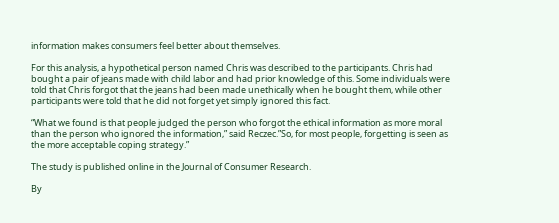information makes consumers feel better about themselves.

For this analysis, a hypothetical person named Chris was described to the participants. Chris had bought a pair of jeans made with child labor and had prior knowledge of this. Some individuals were told that Chris forgot that the jeans had been made unethically when he bought them, while other participants were told that he did not forget yet simply ignored this fact.

“What we found is that people judged the person who forgot the ethical information as more moral than the person who ignored the information,” said Reczec.”So, for most people, forgetting is seen as the more acceptable coping strategy.”

The study is published online in the Journal of Consumer Research.

By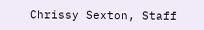Chrissy Sexton, Staff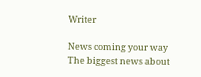Writer

News coming your way
The biggest news about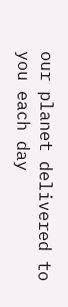our planet delivered to you each day